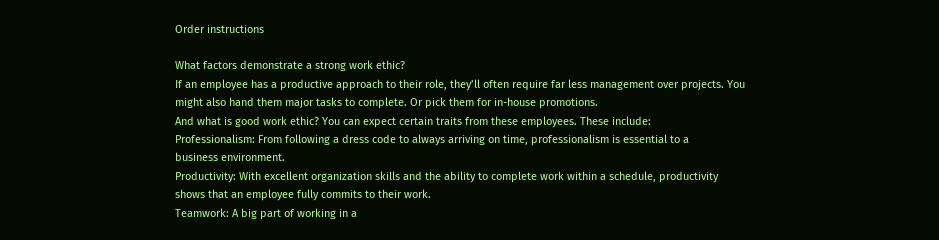Order instructions

What factors demonstrate a strong work ethic?
If an employee has a productive approach to their role, they’ll often require far less management over projects. You
might also hand them major tasks to complete. Or pick them for in-house promotions.
And what is good work ethic? You can expect certain traits from these employees. These include:
Professionalism: From following a dress code to always arriving on time, professionalism is essential to a
business environment.
Productivity: With excellent organization skills and the ability to complete work within a schedule, productivity
shows that an employee fully commits to their work.
Teamwork: A big part of working in a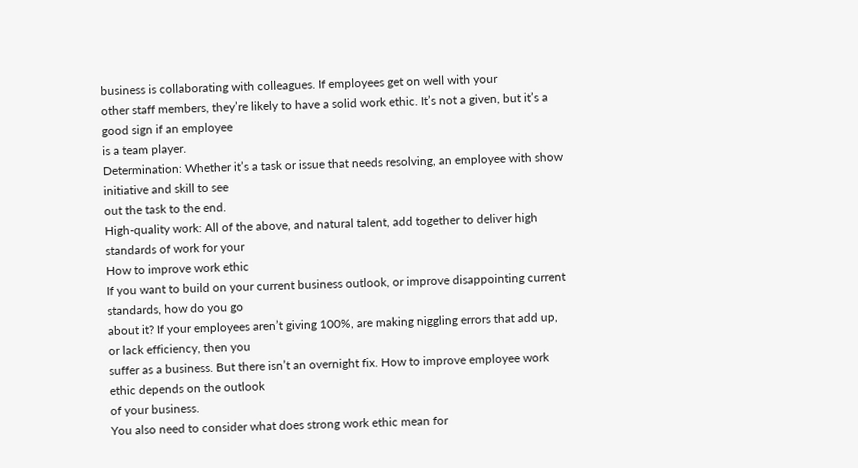business is collaborating with colleagues. If employees get on well with your
other staff members, they’re likely to have a solid work ethic. It’s not a given, but it’s a good sign if an employee
is a team player.
Determination: Whether it’s a task or issue that needs resolving, an employee with show initiative and skill to see
out the task to the end.
High-quality work: All of the above, and natural talent, add together to deliver high standards of work for your
How to improve work ethic
If you want to build on your current business outlook, or improve disappointing current standards, how do you go
about it? If your employees aren’t giving 100%, are making niggling errors that add up, or lack efficiency, then you
suffer as a business. But there isn’t an overnight fix. How to improve employee work ethic depends on the outlook
of your business.
You also need to consider what does strong work ethic mean for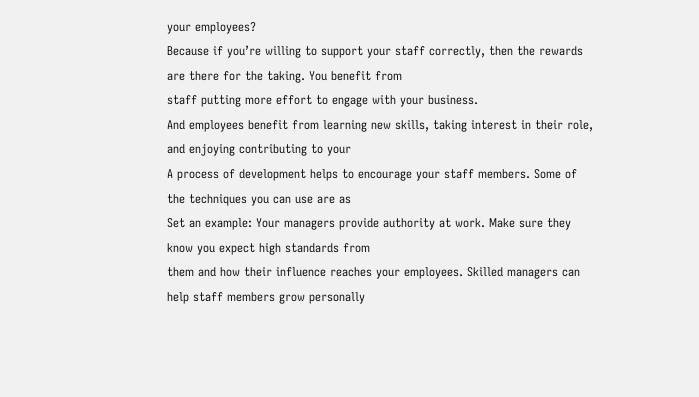your employees?
Because if you’re willing to support your staff correctly, then the rewards are there for the taking. You benefit from
staff putting more effort to engage with your business.
And employees benefit from learning new skills, taking interest in their role, and enjoying contributing to your
A process of development helps to encourage your staff members. Some of the techniques you can use are as
Set an example: Your managers provide authority at work. Make sure they know you expect high standards from
them and how their influence reaches your employees. Skilled managers can help staff members grow personally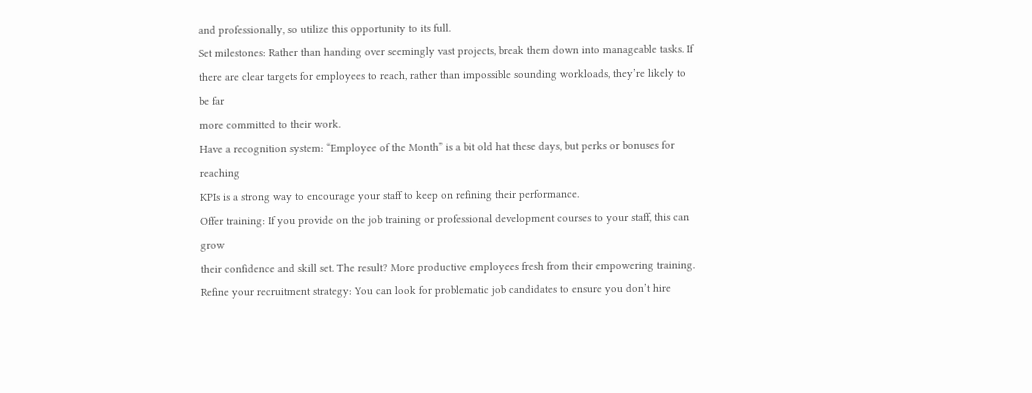and professionally, so utilize this opportunity to its full.
Set milestones: Rather than handing over seemingly vast projects, break them down into manageable tasks. If
there are clear targets for employees to reach, rather than impossible sounding workloads, they’re likely to be far
more committed to their work.
Have a recognition system: “Employee of the Month” is a bit old hat these days, but perks or bonuses for reaching
KPIs is a strong way to encourage your staff to keep on refining their performance.
Offer training: If you provide on the job training or professional development courses to your staff, this can grow
their confidence and skill set. The result? More productive employees fresh from their empowering training.
Refine your recruitment strategy: You can look for problematic job candidates to ensure you don’t hire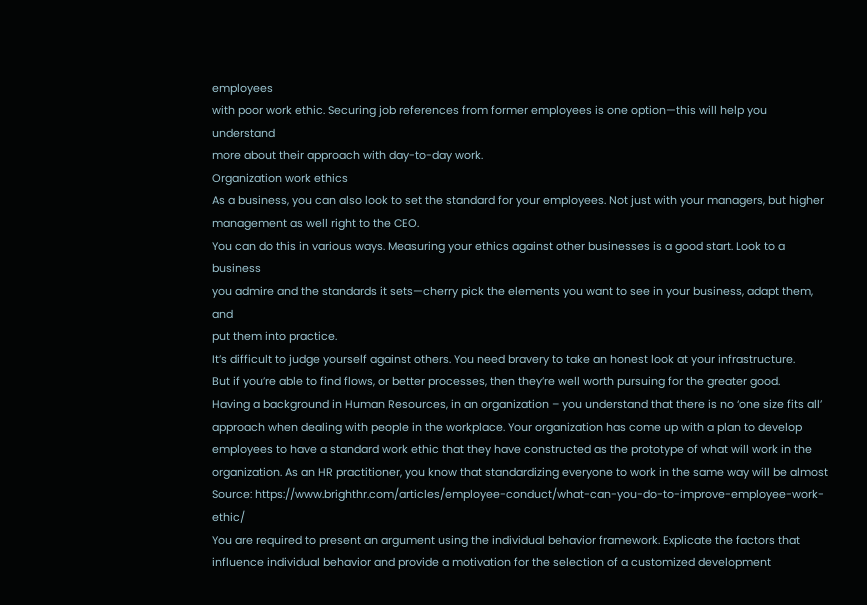employees
with poor work ethic. Securing job references from former employees is one option—this will help you understand
more about their approach with day-to-day work.
Organization work ethics
As a business, you can also look to set the standard for your employees. Not just with your managers, but higher
management as well right to the CEO.
You can do this in various ways. Measuring your ethics against other businesses is a good start. Look to a business
you admire and the standards it sets—cherry pick the elements you want to see in your business, adapt them, and
put them into practice.
It’s difficult to judge yourself against others. You need bravery to take an honest look at your infrastructure.
But if you’re able to find flows, or better processes, then they’re well worth pursuing for the greater good.
Having a background in Human Resources, in an organization – you understand that there is no ‘one size fits all’
approach when dealing with people in the workplace. Your organization has come up with a plan to develop
employees to have a standard work ethic that they have constructed as the prototype of what will work in the
organization. As an HR practitioner, you know that standardizing everyone to work in the same way will be almost
Source: https://www.brighthr.com/articles/employee-conduct/what-can-you-do-to-improve-employee-work-ethic/
You are required to present an argument using the individual behavior framework. Explicate the factors that
influence individual behavior and provide a motivation for the selection of a customized development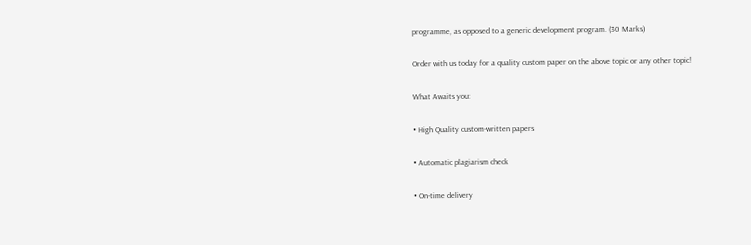programme, as opposed to a generic development program. (30 Marks)

Order with us today for a quality custom paper on the above topic or any other topic!

What Awaits you:

• High Quality custom-written papers

• Automatic plagiarism check

• On-time delivery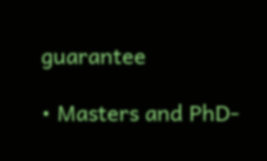guarantee

• Masters and PhD-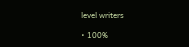level writers

• 100%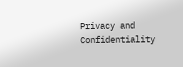Privacy and Confidentiality